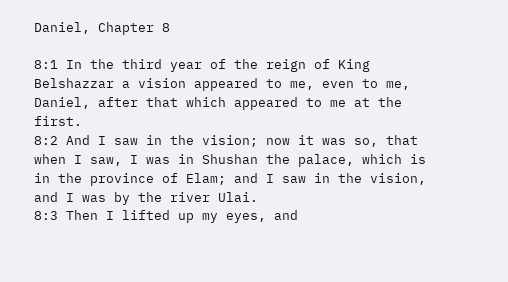Daniel, Chapter 8

8:1 In the third year of the reign of King Belshazzar a vision appeared to me, even to me, Daniel, after that which appeared to me at the first.
8:2 And I saw in the vision; now it was so, that when I saw, I was in Shushan the palace, which is in the province of Elam; and I saw in the vision, and I was by the river Ulai.
8:3 Then I lifted up my eyes, and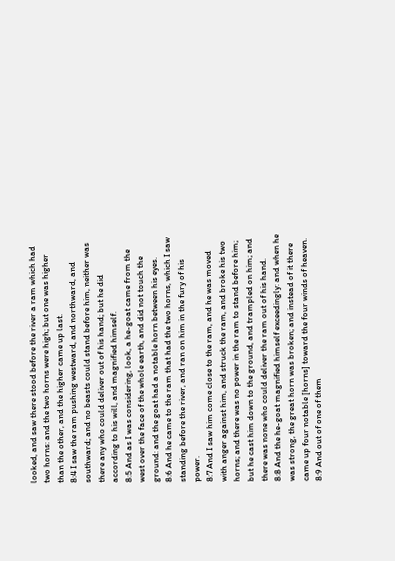looked, and saw there stood before the river a ram which had two horns: and the two horns were high; but one was higher than the other, and the higher came up last.
8:4 I saw the ram pushing westward, and northward, and southward; and no beasts could stand before him, neither was there any who could deliver out of his hand; but he did according to his will, and magnified himself.
8:5 And as I was considering, look, a he-goat came from the west over the face of the whole earth, and did not touch the ground: and the goat had a notable horn between his eyes.
8:6 And he came to the ram that had the two horns, which I saw standing before the river, and ran on him in the fury of his power.
8:7 And I saw him come close to the ram, and he was moved with anger against him, and struck the ram, and broke his two horns; and there was no power in the ram to stand before him; but he cast him down to the ground, and trampled on him; and there was none who could deliver the ram out of his hand.
8:8 And the he-goat magnified himself exceedingly: and when he was strong, the great horn was broken; and instead of it there came up four notable [horns] toward the four winds of heaven.
8:9 And out of one of them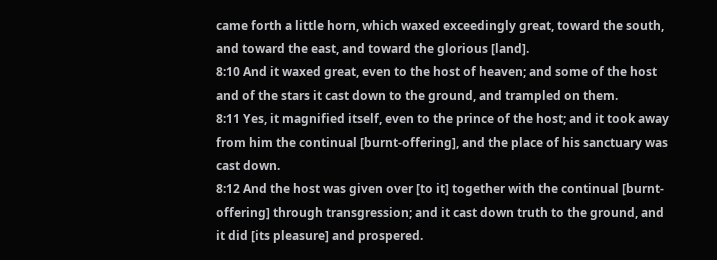came forth a little horn, which waxed exceedingly great, toward the south, and toward the east, and toward the glorious [land].
8:10 And it waxed great, even to the host of heaven; and some of the host and of the stars it cast down to the ground, and trampled on them.
8:11 Yes, it magnified itself, even to the prince of the host; and it took away from him the continual [burnt-offering], and the place of his sanctuary was cast down.
8:12 And the host was given over [to it] together with the continual [burnt-offering] through transgression; and it cast down truth to the ground, and it did [its pleasure] and prospered.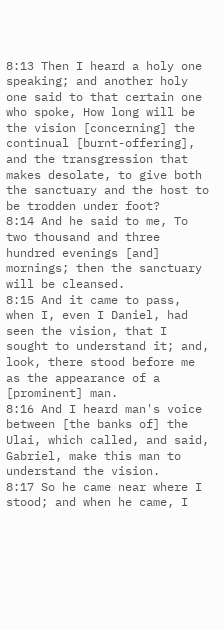8:13 Then I heard a holy one speaking; and another holy one said to that certain one who spoke, How long will be the vision [concerning] the continual [burnt-offering], and the transgression that makes desolate, to give both the sanctuary and the host to be trodden under foot?
8:14 And he said to me, To two thousand and three hundred evenings [and] mornings; then the sanctuary will be cleansed.
8:15 And it came to pass, when I, even I Daniel, had seen the vision, that I sought to understand it; and, look, there stood before me as the appearance of a [prominent] man.
8:16 And I heard man's voice between [the banks of] the Ulai, which called, and said, Gabriel, make this man to understand the vision.
8:17 So he came near where I stood; and when he came, I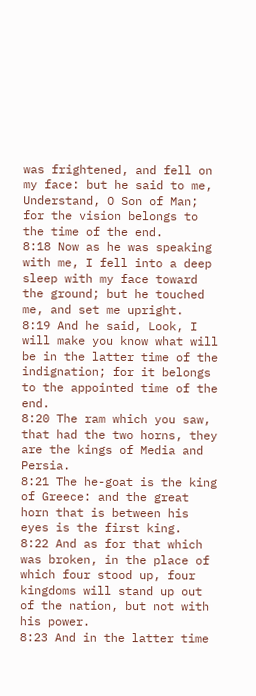was frightened, and fell on my face: but he said to me, Understand, O Son of Man; for the vision belongs to the time of the end.
8:18 Now as he was speaking with me, I fell into a deep sleep with my face toward the ground; but he touched me, and set me upright.
8:19 And he said, Look, I will make you know what will be in the latter time of the indignation; for it belongs to the appointed time of the end.
8:20 The ram which you saw, that had the two horns, they are the kings of Media and Persia.
8:21 The he-goat is the king of Greece: and the great horn that is between his eyes is the first king.
8:22 And as for that which was broken, in the place of which four stood up, four kingdoms will stand up out of the nation, but not with his power.
8:23 And in the latter time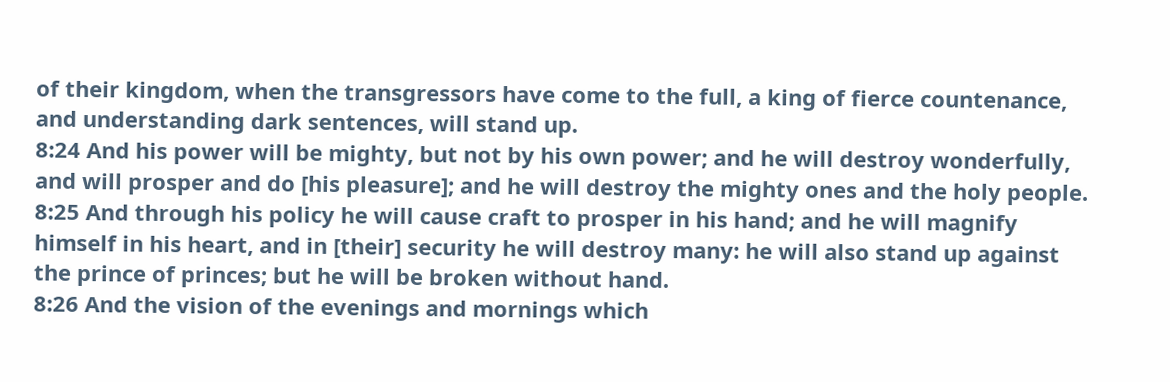of their kingdom, when the transgressors have come to the full, a king of fierce countenance, and understanding dark sentences, will stand up.
8:24 And his power will be mighty, but not by his own power; and he will destroy wonderfully, and will prosper and do [his pleasure]; and he will destroy the mighty ones and the holy people.
8:25 And through his policy he will cause craft to prosper in his hand; and he will magnify himself in his heart, and in [their] security he will destroy many: he will also stand up against the prince of princes; but he will be broken without hand.
8:26 And the vision of the evenings and mornings which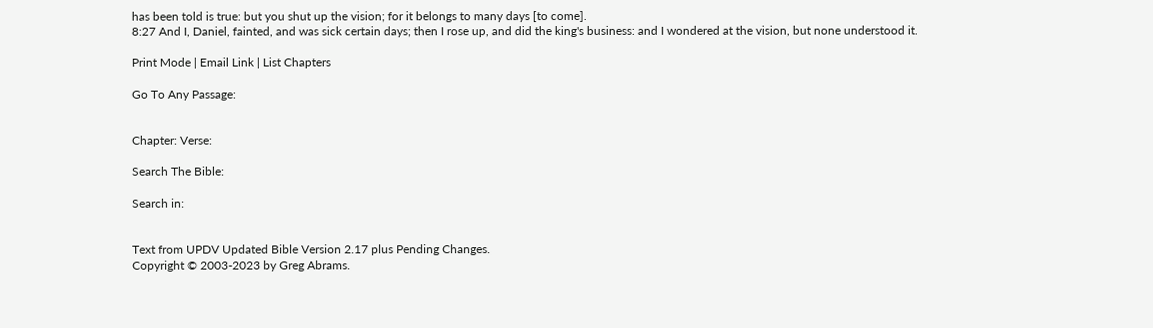has been told is true: but you shut up the vision; for it belongs to many days [to come].
8:27 And I, Daniel, fainted, and was sick certain days; then I rose up, and did the king's business: and I wondered at the vision, but none understood it.

Print Mode | Email Link | List Chapters

Go To Any Passage:


Chapter: Verse:

Search The Bible:

Search in:


Text from UPDV Updated Bible Version 2.17 plus Pending Changes.
Copyright © 2003-2023 by Greg Abrams.